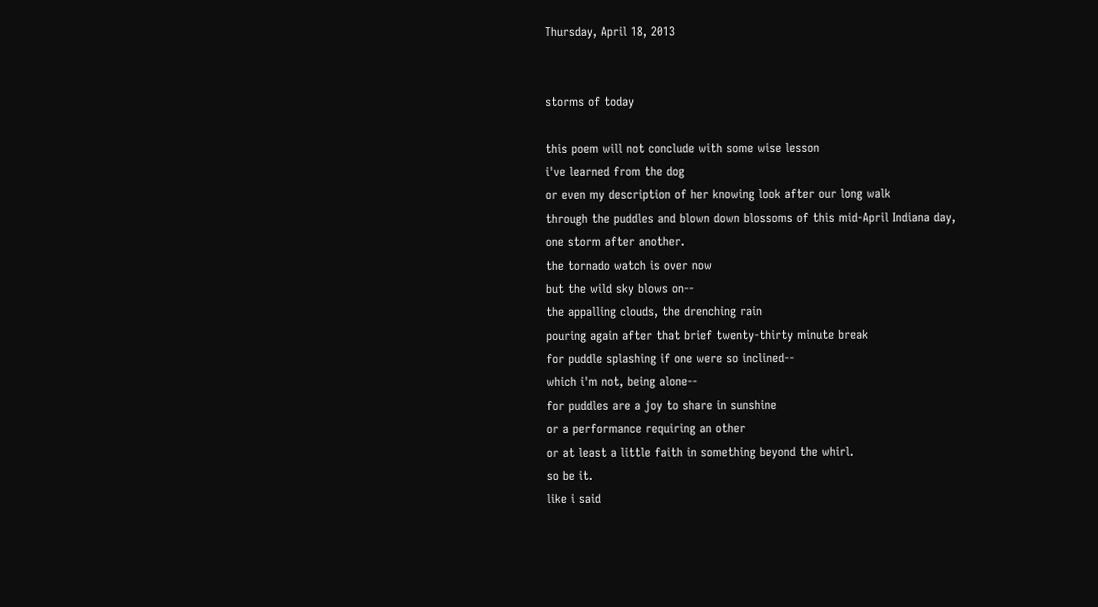Thursday, April 18, 2013


storms of today

this poem will not conclude with some wise lesson
i've learned from the dog
or even my description of her knowing look after our long walk
through the puddles and blown down blossoms of this mid-April Indiana day,
one storm after another.
the tornado watch is over now
but the wild sky blows on--
the appalling clouds, the drenching rain
pouring again after that brief twenty-thirty minute break
for puddle splashing if one were so inclined--
which i'm not, being alone--
for puddles are a joy to share in sunshine
or a performance requiring an other
or at least a little faith in something beyond the whirl.
so be it.
like i said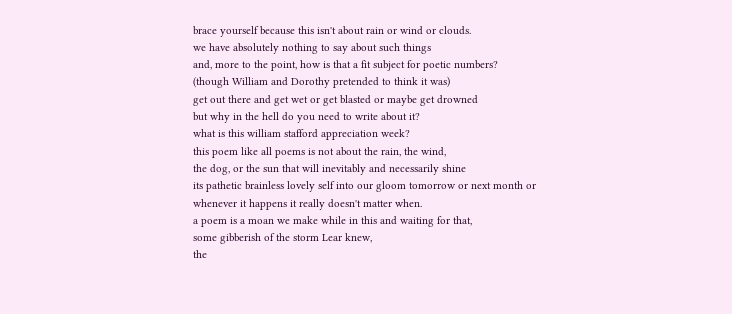brace yourself because this isn't about rain or wind or clouds.
we have absolutely nothing to say about such things
and, more to the point, how is that a fit subject for poetic numbers?
(though William and Dorothy pretended to think it was)
get out there and get wet or get blasted or maybe get drowned
but why in the hell do you need to write about it?
what is this william stafford appreciation week?
this poem like all poems is not about the rain, the wind,
the dog, or the sun that will inevitably and necessarily shine
its pathetic brainless lovely self into our gloom tomorrow or next month or
whenever it happens it really doesn't matter when.
a poem is a moan we make while in this and waiting for that,
some gibberish of the storm Lear knew,
the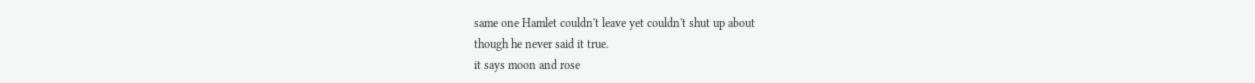same one Hamlet couldn't leave yet couldn't shut up about
though he never said it true.
it says moon and rose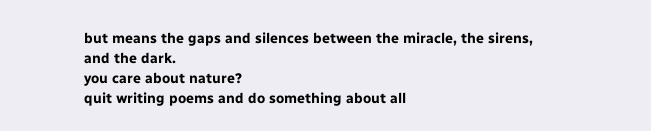but means the gaps and silences between the miracle, the sirens,
and the dark.
you care about nature?
quit writing poems and do something about all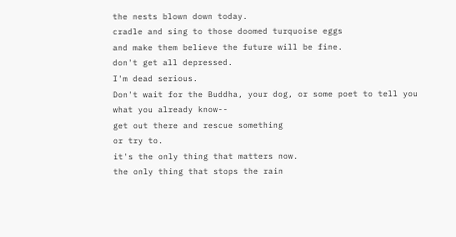the nests blown down today.
cradle and sing to those doomed turquoise eggs
and make them believe the future will be fine.
don't get all depressed.
I'm dead serious.
Don't wait for the Buddha, your dog, or some poet to tell you
what you already know--
get out there and rescue something
or try to.
it's the only thing that matters now.
the only thing that stops the rain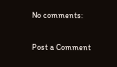No comments:

Post a Comment